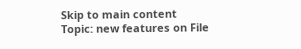Skip to main content
Topic: new features on File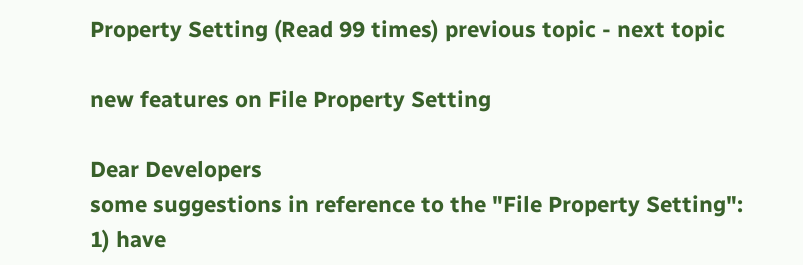Property Setting (Read 99 times) previous topic - next topic

new features on File Property Setting

Dear Developers
some suggestions in reference to the "File Property Setting":
1) have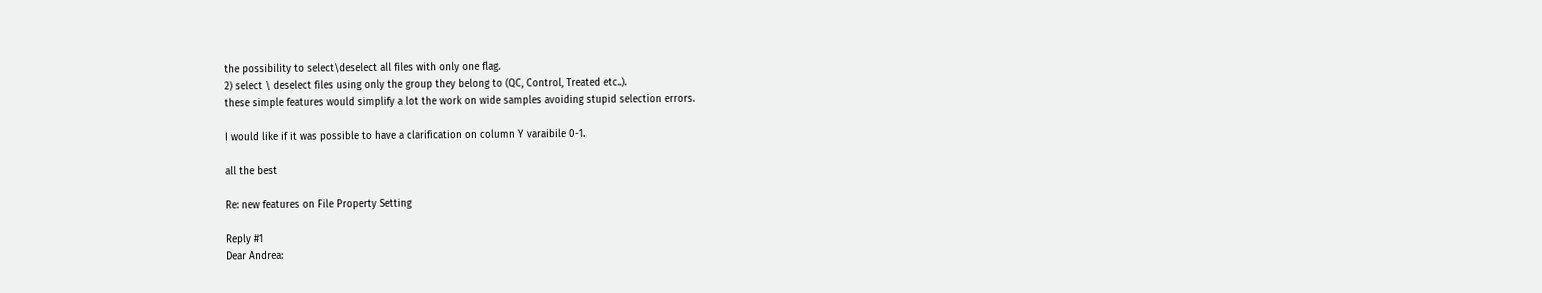the possibility to select\deselect all files with only one flag.
2) select \ deselect files using only the group they belong to (QC, Control, Treated etc..).
these simple features would simplify a lot the work on wide samples avoiding stupid selection errors.

I would like if it was possible to have a clarification on column Y varaibile 0-1.

all the best

Re: new features on File Property Setting

Reply #1
Dear Andrea: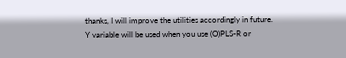thanks, I will improve the utilities accordingly in future.
Y variable will be used when you use (O)PLS-R or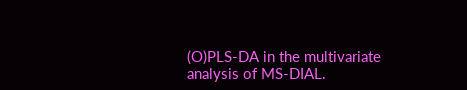(O)PLS-DA in the multivariate analysis of MS-DIAL.